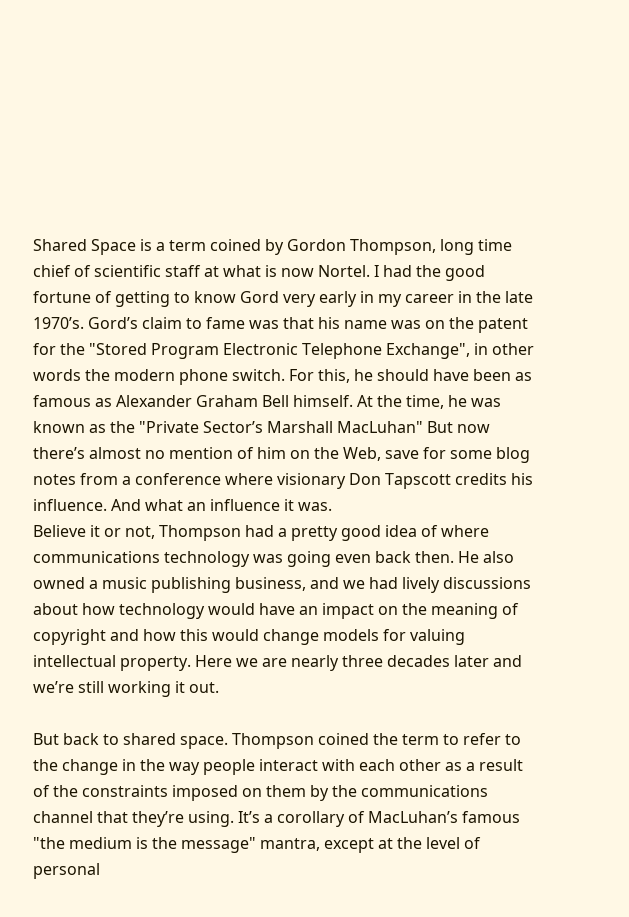Shared Space is a term coined by Gordon Thompson, long time chief of scientific staff at what is now Nortel. I had the good fortune of getting to know Gord very early in my career in the late 1970’s. Gord’s claim to fame was that his name was on the patent for the "Stored Program Electronic Telephone Exchange", in other words the modern phone switch. For this, he should have been as famous as Alexander Graham Bell himself. At the time, he was known as the "Private Sector’s Marshall MacLuhan" But now there’s almost no mention of him on the Web, save for some blog notes from a conference where visionary Don Tapscott credits his influence. And what an influence it was.
Believe it or not, Thompson had a pretty good idea of where communications technology was going even back then. He also owned a music publishing business, and we had lively discussions about how technology would have an impact on the meaning of copyright and how this would change models for valuing intellectual property. Here we are nearly three decades later and we’re still working it out.

But back to shared space. Thompson coined the term to refer to the change in the way people interact with each other as a result of the constraints imposed on them by the communications channel that they’re using. It’s a corollary of MacLuhan’s famous "the medium is the message" mantra, except at the level of personal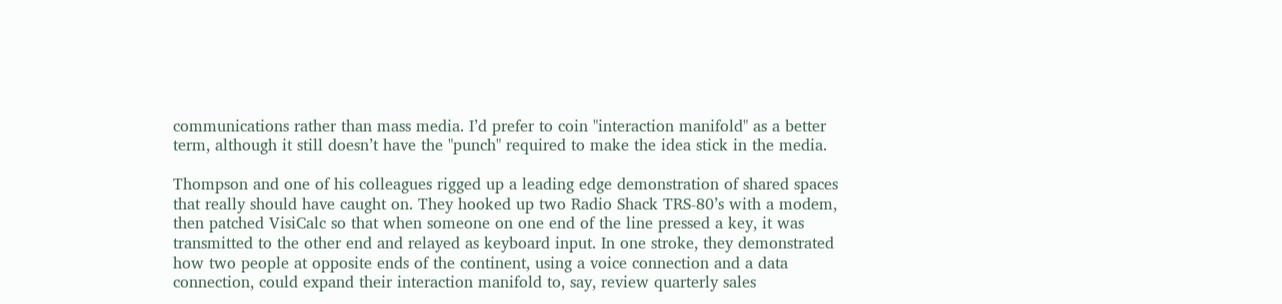communications rather than mass media. I’d prefer to coin "interaction manifold" as a better term, although it still doesn’t have the "punch" required to make the idea stick in the media.

Thompson and one of his colleagues rigged up a leading edge demonstration of shared spaces that really should have caught on. They hooked up two Radio Shack TRS-80’s with a modem, then patched VisiCalc so that when someone on one end of the line pressed a key, it was transmitted to the other end and relayed as keyboard input. In one stroke, they demonstrated how two people at opposite ends of the continent, using a voice connection and a data connection, could expand their interaction manifold to, say, review quarterly sales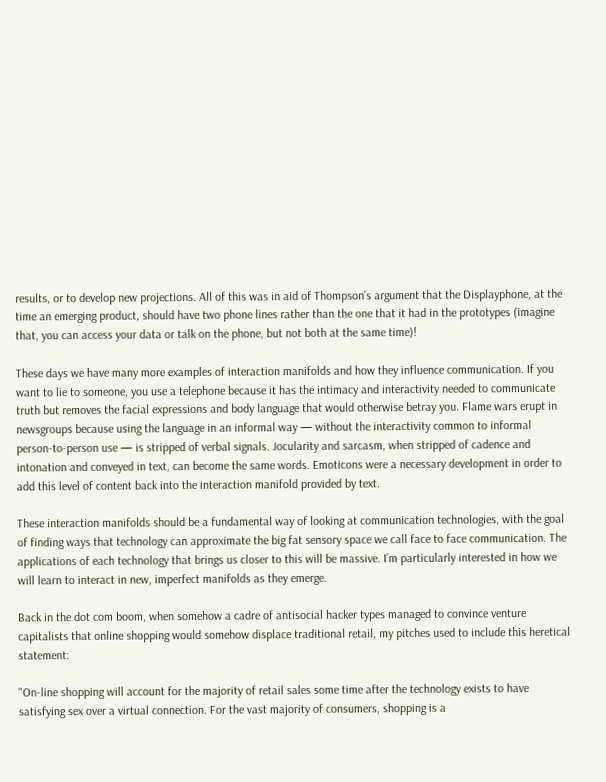results, or to develop new projections. All of this was in aid of Thompson’s argument that the Displayphone, at the time an emerging product, should have two phone lines rather than the one that it had in the prototypes (imagine that, you can access your data or talk on the phone, but not both at the same time)!

These days we have many more examples of interaction manifolds and how they influence communication. If you want to lie to someone, you use a telephone because it has the intimacy and interactivity needed to communicate truth but removes the facial expressions and body language that would otherwise betray you. Flame wars erupt in newsgroups because using the language in an informal way — without the interactivity common to informal person-to-person use — is stripped of verbal signals. Jocularity and sarcasm, when stripped of cadence and intonation and conveyed in text, can become the same words. Emoticons were a necessary development in order to add this level of content back into the interaction manifold provided by text.

These interaction manifolds should be a fundamental way of looking at communication technologies, with the goal of finding ways that technology can approximate the big fat sensory space we call face to face communication. The applications of each technology that brings us closer to this will be massive. I’m particularly interested in how we will learn to interact in new, imperfect manifolds as they emerge.

Back in the dot com boom, when somehow a cadre of antisocial hacker types managed to convince venture capitalists that online shopping would somehow displace traditional retail, my pitches used to include this heretical statement:

"On-line shopping will account for the majority of retail sales some time after the technology exists to have satisfying sex over a virtual connection. For the vast majority of consumers, shopping is a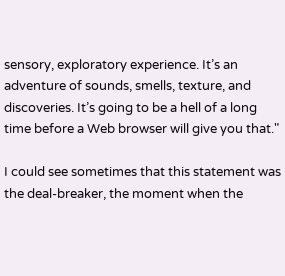sensory, exploratory experience. It’s an adventure of sounds, smells, texture, and discoveries. It’s going to be a hell of a long time before a Web browser will give you that."

I could see sometimes that this statement was the deal-breaker, the moment when the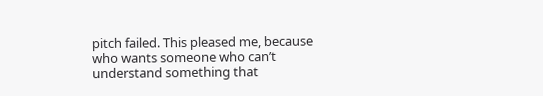pitch failed. This pleased me, because who wants someone who can’t understand something that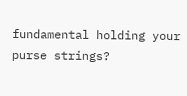fundamental holding your purse strings?